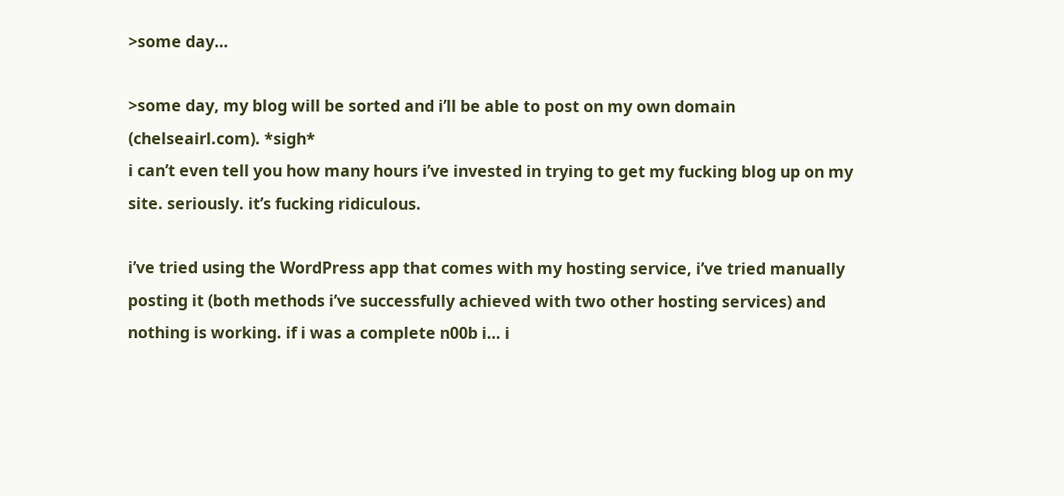>some day…

>some day, my blog will be sorted and i’ll be able to post on my own domain (chelseairl.com). *sigh*
i can’t even tell you how many hours i’ve invested in trying to get my fucking blog up on my site. seriously. it’s fucking ridiculous.

i’ve tried using the WordPress app that comes with my hosting service, i’ve tried manually posting it (both methods i’ve successfully achieved with two other hosting services) and nothing is working. if i was a complete n00b i… i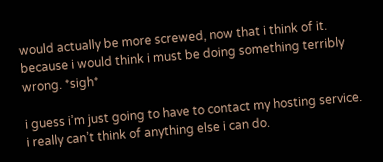would actually be more screwed, now that i think of it. because i would think i must be doing something terribly wrong. *sigh*

i guess i’m just going to have to contact my hosting service. i really can’t think of anything else i can do.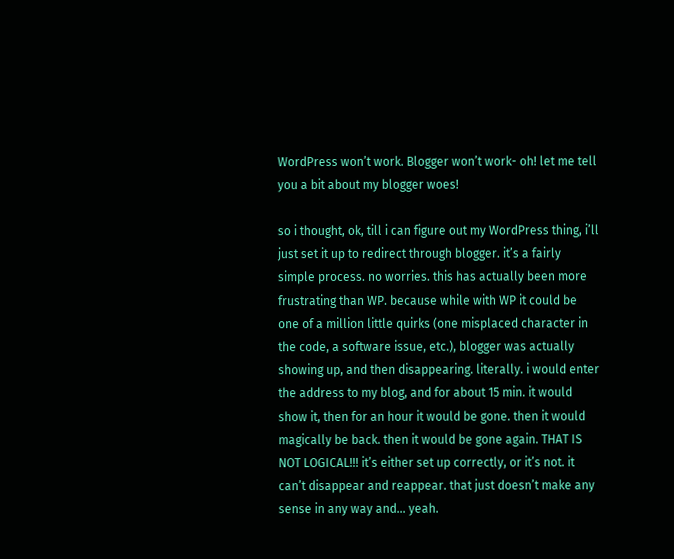WordPress won’t work. Blogger won’t work- oh! let me tell you a bit about my blogger woes!

so i thought, ok, till i can figure out my WordPress thing, i’ll just set it up to redirect through blogger. it’s a fairly simple process. no worries. this has actually been more frustrating than WP. because while with WP it could be one of a million little quirks (one misplaced character in the code, a software issue, etc.), blogger was actually showing up, and then disappearing. literally. i would enter the address to my blog, and for about 15 min. it would show it, then for an hour it would be gone. then it would magically be back. then it would be gone again. THAT IS NOT LOGICAL!!! it’s either set up correctly, or it’s not. it can’t disappear and reappear. that just doesn’t make any sense in any way and… yeah.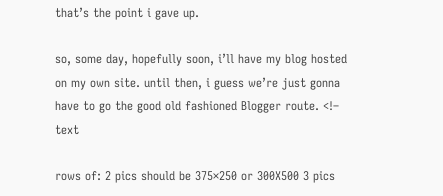that’s the point i gave up.

so, some day, hopefully soon, i’ll have my blog hosted on my own site. until then, i guess we’re just gonna have to go the good old fashioned Blogger route. <!– text

rows of: 2 pics should be 375×250 or 300X500 3 pics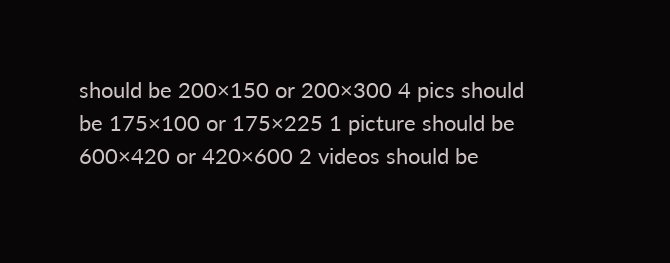should be 200×150 or 200×300 4 pics should be 175×100 or 175×225 1 picture should be 600×420 or 420×600 2 videos should be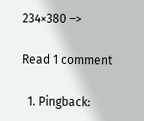234×380 –>

Read 1 comment

  1. Pingback: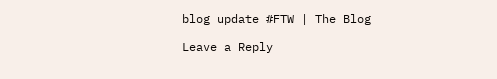blog update #FTW | The Blog

Leave a Reply